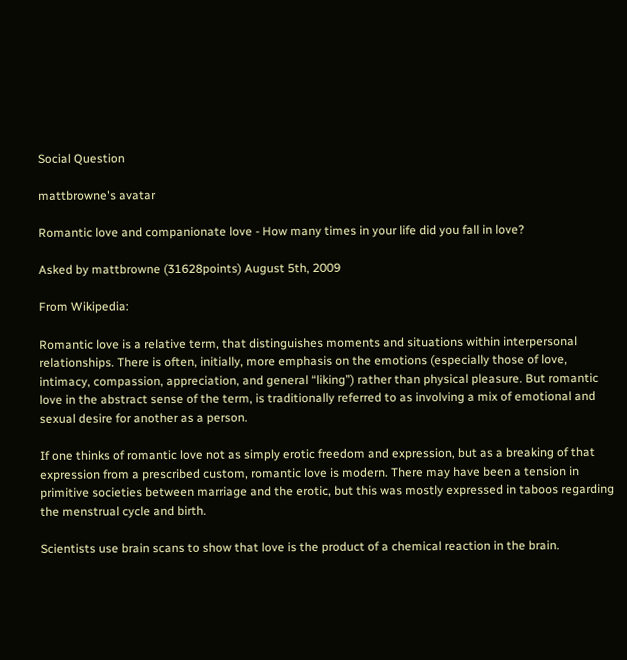Social Question

mattbrowne's avatar

Romantic love and companionate love - How many times in your life did you fall in love?

Asked by mattbrowne (31628points) August 5th, 2009

From Wikipedia:

Romantic love is a relative term, that distinguishes moments and situations within interpersonal relationships. There is often, initially, more emphasis on the emotions (especially those of love, intimacy, compassion, appreciation, and general “liking”) rather than physical pleasure. But romantic love in the abstract sense of the term, is traditionally referred to as involving a mix of emotional and sexual desire for another as a person.

If one thinks of romantic love not as simply erotic freedom and expression, but as a breaking of that expression from a prescribed custom, romantic love is modern. There may have been a tension in primitive societies between marriage and the erotic, but this was mostly expressed in taboos regarding the menstrual cycle and birth.

Scientists use brain scans to show that love is the product of a chemical reaction in the brain.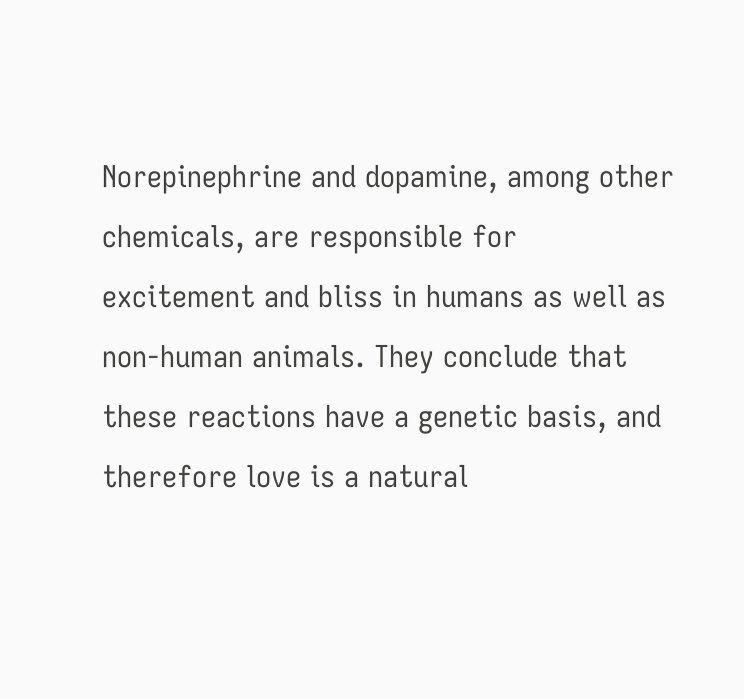Norepinephrine and dopamine, among other chemicals, are responsible for excitement and bliss in humans as well as non-human animals. They conclude that these reactions have a genetic basis, and therefore love is a natural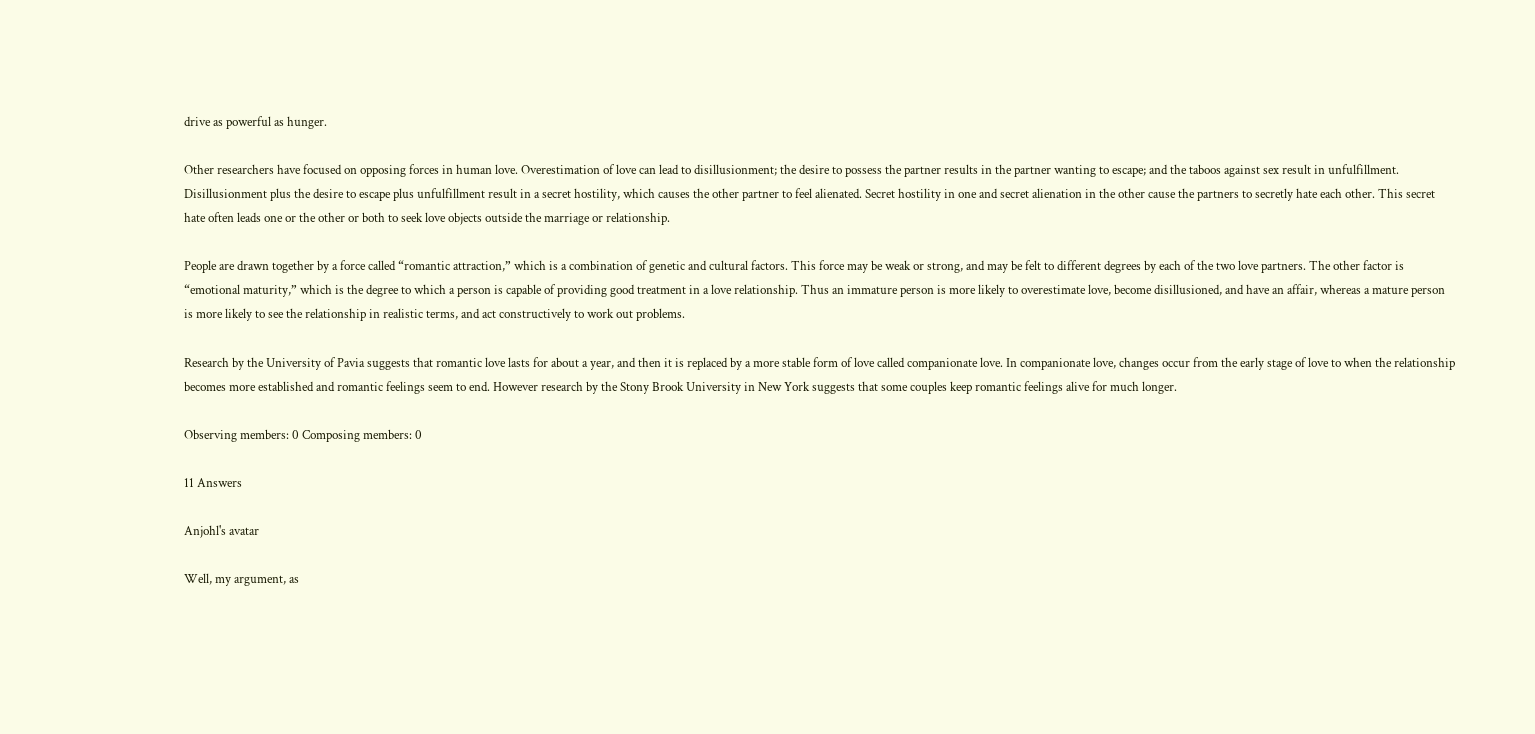drive as powerful as hunger.

Other researchers have focused on opposing forces in human love. Overestimation of love can lead to disillusionment; the desire to possess the partner results in the partner wanting to escape; and the taboos against sex result in unfulfillment. Disillusionment plus the desire to escape plus unfulfillment result in a secret hostility, which causes the other partner to feel alienated. Secret hostility in one and secret alienation in the other cause the partners to secretly hate each other. This secret hate often leads one or the other or both to seek love objects outside the marriage or relationship.

People are drawn together by a force called “romantic attraction,” which is a combination of genetic and cultural factors. This force may be weak or strong, and may be felt to different degrees by each of the two love partners. The other factor is “emotional maturity,” which is the degree to which a person is capable of providing good treatment in a love relationship. Thus an immature person is more likely to overestimate love, become disillusioned, and have an affair, whereas a mature person is more likely to see the relationship in realistic terms, and act constructively to work out problems.

Research by the University of Pavia suggests that romantic love lasts for about a year, and then it is replaced by a more stable form of love called companionate love. In companionate love, changes occur from the early stage of love to when the relationship becomes more established and romantic feelings seem to end. However research by the Stony Brook University in New York suggests that some couples keep romantic feelings alive for much longer.

Observing members: 0 Composing members: 0

11 Answers

Anjohl's avatar

Well, my argument, as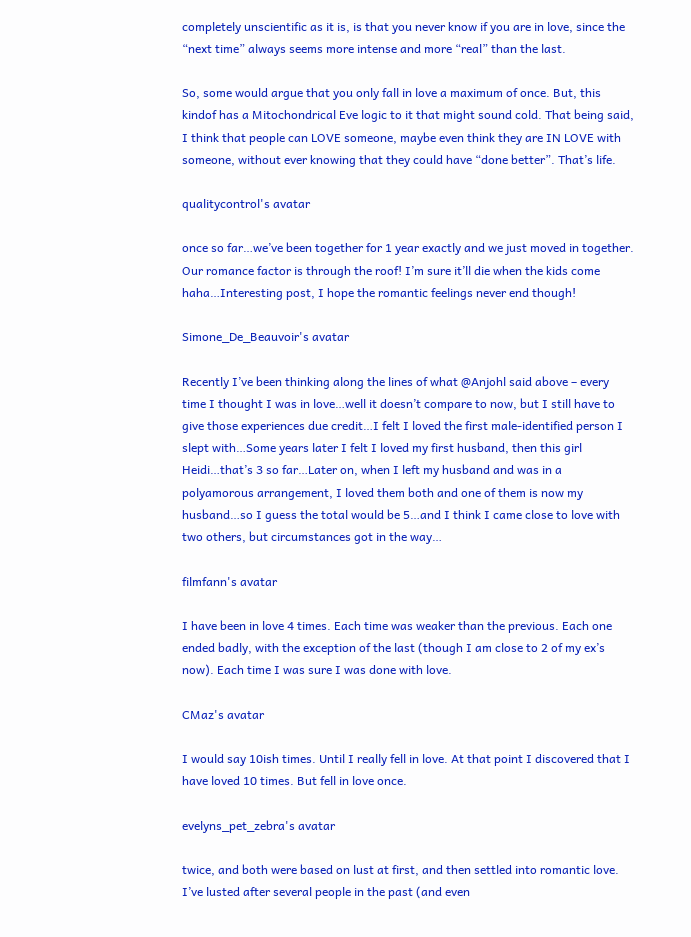completely unscientific as it is, is that you never know if you are in love, since the “next time” always seems more intense and more “real” than the last.

So, some would argue that you only fall in love a maximum of once. But, this kindof has a Mitochondrical Eve logic to it that might sound cold. That being said, I think that people can LOVE someone, maybe even think they are IN LOVE with someone, without ever knowing that they could have “done better”. That’s life.

qualitycontrol's avatar

once so far…we’ve been together for 1 year exactly and we just moved in together. Our romance factor is through the roof! I’m sure it’ll die when the kids come haha…Interesting post, I hope the romantic feelings never end though!

Simone_De_Beauvoir's avatar

Recently I’ve been thinking along the lines of what @Anjohl said above – every time I thought I was in love…well it doesn’t compare to now, but I still have to give those experiences due credit…I felt I loved the first male-identified person I slept with…Some years later I felt I loved my first husband, then this girl Heidi…that’s 3 so far…Later on, when I left my husband and was in a polyamorous arrangement, I loved them both and one of them is now my husband…so I guess the total would be 5…and I think I came close to love with two others, but circumstances got in the way…

filmfann's avatar

I have been in love 4 times. Each time was weaker than the previous. Each one ended badly, with the exception of the last (though I am close to 2 of my ex’s now). Each time I was sure I was done with love.

CMaz's avatar

I would say 10ish times. Until I really fell in love. At that point I discovered that I have loved 10 times. But fell in love once.

evelyns_pet_zebra's avatar

twice, and both were based on lust at first, and then settled into romantic love. I’ve lusted after several people in the past (and even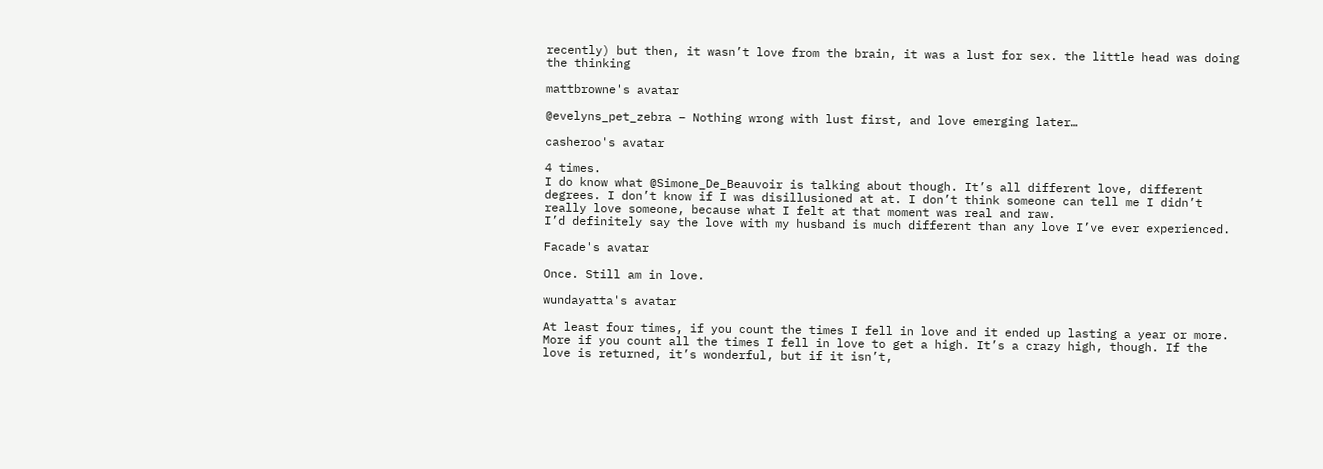recently) but then, it wasn’t love from the brain, it was a lust for sex. the little head was doing the thinking

mattbrowne's avatar

@evelyns_pet_zebra – Nothing wrong with lust first, and love emerging later…

casheroo's avatar

4 times.
I do know what @Simone_De_Beauvoir is talking about though. It’s all different love, different degrees. I don’t know if I was disillusioned at at. I don’t think someone can tell me I didn’t really love someone, because what I felt at that moment was real and raw.
I’d definitely say the love with my husband is much different than any love I’ve ever experienced.

Facade's avatar

Once. Still am in love.

wundayatta's avatar

At least four times, if you count the times I fell in love and it ended up lasting a year or more. More if you count all the times I fell in love to get a high. It’s a crazy high, though. If the love is returned, it’s wonderful, but if it isn’t,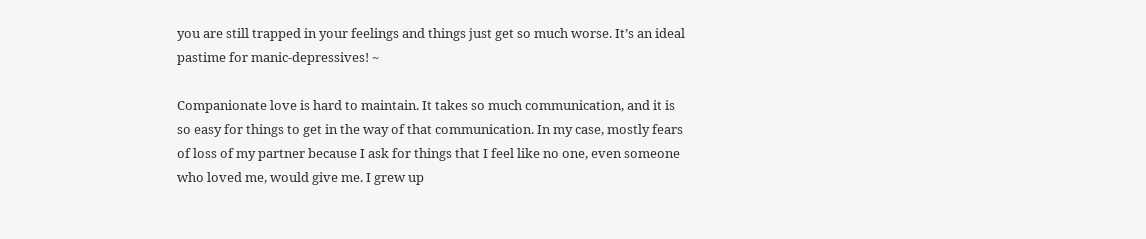you are still trapped in your feelings and things just get so much worse. It’s an ideal pastime for manic-depressives! ~

Companionate love is hard to maintain. It takes so much communication, and it is so easy for things to get in the way of that communication. In my case, mostly fears of loss of my partner because I ask for things that I feel like no one, even someone who loved me, would give me. I grew up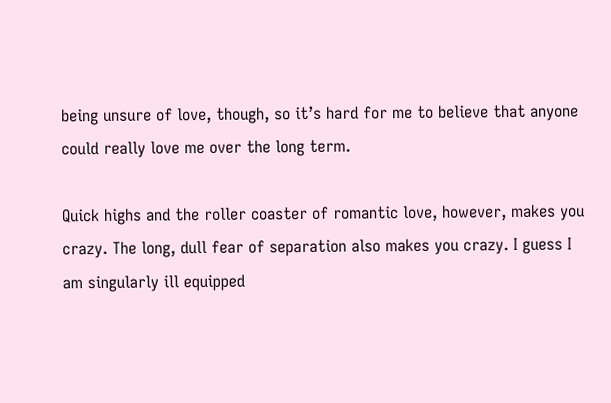being unsure of love, though, so it’s hard for me to believe that anyone could really love me over the long term.

Quick highs and the roller coaster of romantic love, however, makes you crazy. The long, dull fear of separation also makes you crazy. I guess I am singularly ill equipped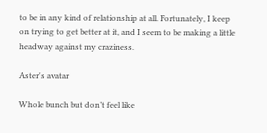to be in any kind of relationship at all. Fortunately, I keep on trying to get better at it, and I seem to be making a little headway against my craziness.

Aster's avatar

Whole bunch but don’t feel like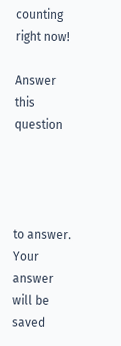counting right now!

Answer this question




to answer.
Your answer will be saved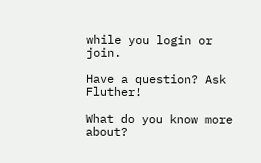while you login or join.

Have a question? Ask Fluther!

What do you know more about?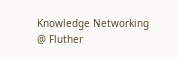Knowledge Networking @ Fluther